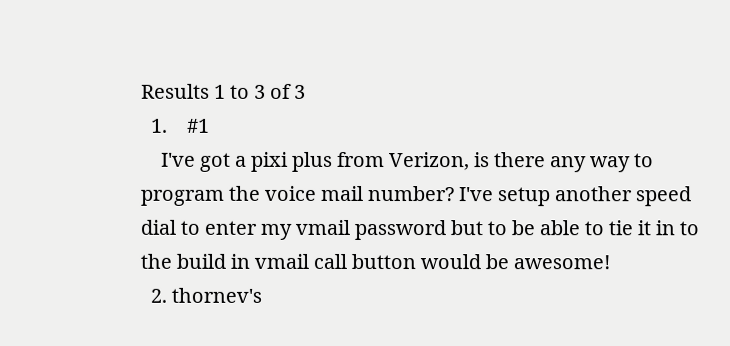Results 1 to 3 of 3
  1.    #1
    I've got a pixi plus from Verizon, is there any way to program the voice mail number? I've setup another speed dial to enter my vmail password but to be able to tie it in to the build in vmail call button would be awesome!
  2. thornev's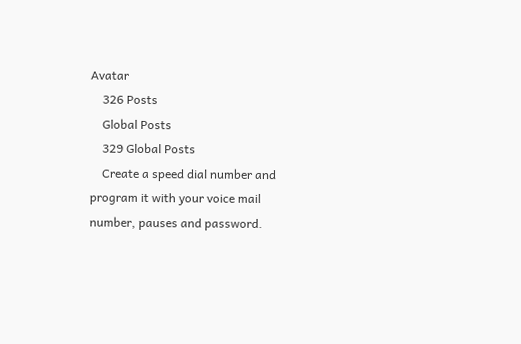Avatar
    326 Posts
    Global Posts
    329 Global Posts
    Create a speed dial number and program it with your voice mail number, pauses and password.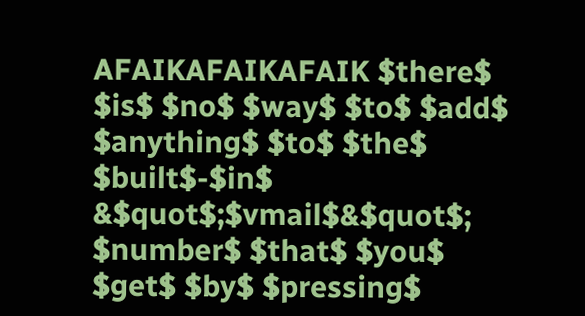AFAIKAFAIKAFAIK $there$ $is$ $no$ $way$ $to$ $add$ $anything$ $to$ $the$ $built$-$in$ &$quot$;$vmail$&$quot$; $number$ $that$ $you$ $get$ $by$ $pressing$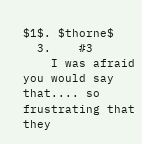$1$. $thorne$
  3.    #3
    I was afraid you would say that.... so frustrating that they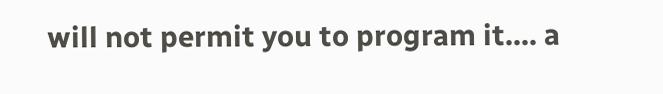will not permit you to program it.... a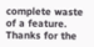complete waste of a feature. Thanks for the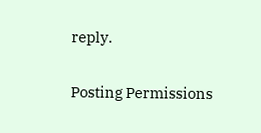reply.

Posting Permissions